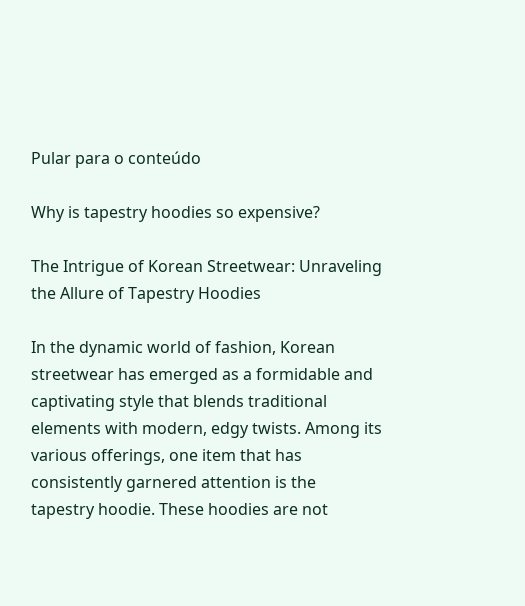Pular para o conteúdo

Why is tapestry hoodies so expensive?

The Intrigue of Korean Streetwear: Unraveling the Allure of Tapestry Hoodies

In the dynamic world of fashion, Korean streetwear has emerged as a formidable and captivating style that blends traditional elements with modern, edgy twists. Among its various offerings, one item that has consistently garnered attention is the tapestry hoodie. These hoodies are not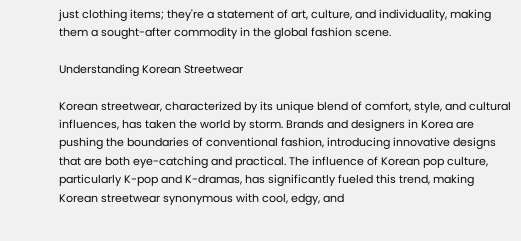just clothing items; they're a statement of art, culture, and individuality, making them a sought-after commodity in the global fashion scene.

Understanding Korean Streetwear

Korean streetwear, characterized by its unique blend of comfort, style, and cultural influences, has taken the world by storm. Brands and designers in Korea are pushing the boundaries of conventional fashion, introducing innovative designs that are both eye-catching and practical. The influence of Korean pop culture, particularly K-pop and K-dramas, has significantly fueled this trend, making Korean streetwear synonymous with cool, edgy, and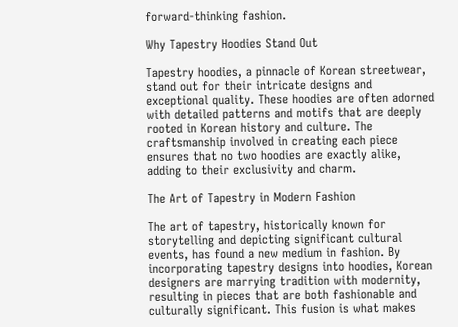forward-thinking fashion.

Why Tapestry Hoodies Stand Out

Tapestry hoodies, a pinnacle of Korean streetwear, stand out for their intricate designs and exceptional quality. These hoodies are often adorned with detailed patterns and motifs that are deeply rooted in Korean history and culture. The craftsmanship involved in creating each piece ensures that no two hoodies are exactly alike, adding to their exclusivity and charm.

The Art of Tapestry in Modern Fashion

The art of tapestry, historically known for storytelling and depicting significant cultural events, has found a new medium in fashion. By incorporating tapestry designs into hoodies, Korean designers are marrying tradition with modernity, resulting in pieces that are both fashionable and culturally significant. This fusion is what makes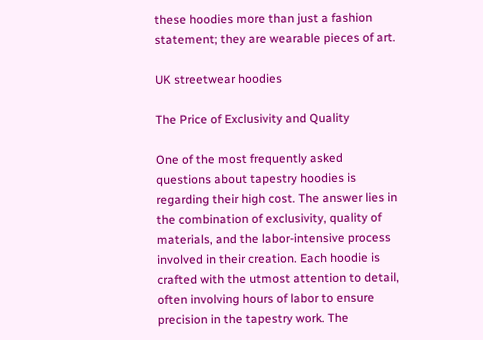these hoodies more than just a fashion statement; they are wearable pieces of art.

UK streetwear hoodies

The Price of Exclusivity and Quality

One of the most frequently asked questions about tapestry hoodies is regarding their high cost. The answer lies in the combination of exclusivity, quality of materials, and the labor-intensive process involved in their creation. Each hoodie is crafted with the utmost attention to detail, often involving hours of labor to ensure precision in the tapestry work. The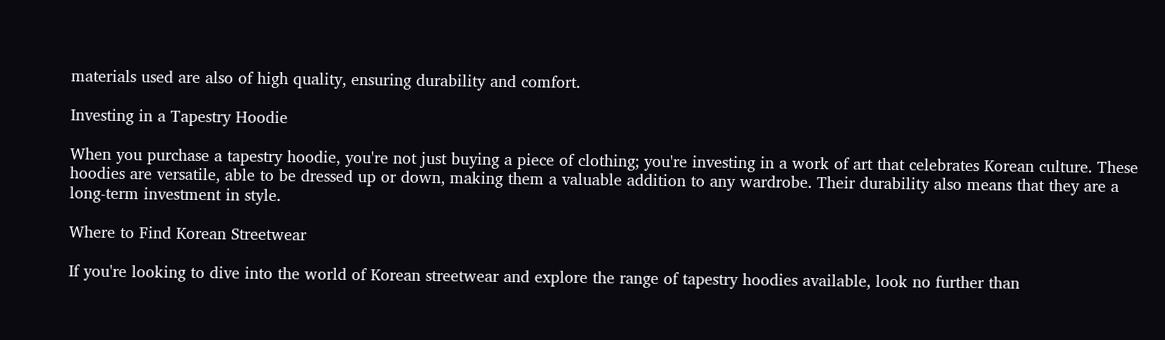materials used are also of high quality, ensuring durability and comfort.

Investing in a Tapestry Hoodie

When you purchase a tapestry hoodie, you're not just buying a piece of clothing; you're investing in a work of art that celebrates Korean culture. These hoodies are versatile, able to be dressed up or down, making them a valuable addition to any wardrobe. Their durability also means that they are a long-term investment in style.

Where to Find Korean Streetwear

If you're looking to dive into the world of Korean streetwear and explore the range of tapestry hoodies available, look no further than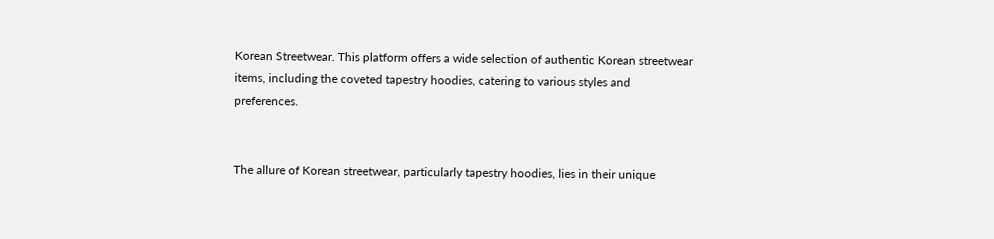Korean Streetwear. This platform offers a wide selection of authentic Korean streetwear items, including the coveted tapestry hoodies, catering to various styles and preferences.


The allure of Korean streetwear, particularly tapestry hoodies, lies in their unique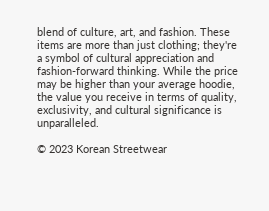blend of culture, art, and fashion. These items are more than just clothing; they're a symbol of cultural appreciation and fashion-forward thinking. While the price may be higher than your average hoodie, the value you receive in terms of quality, exclusivity, and cultural significance is unparalleled.

© 2023 Korean Streetwear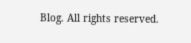Blog. All rights reserved.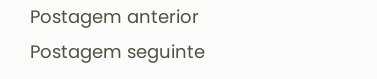Postagem anterior
Postagem seguinte